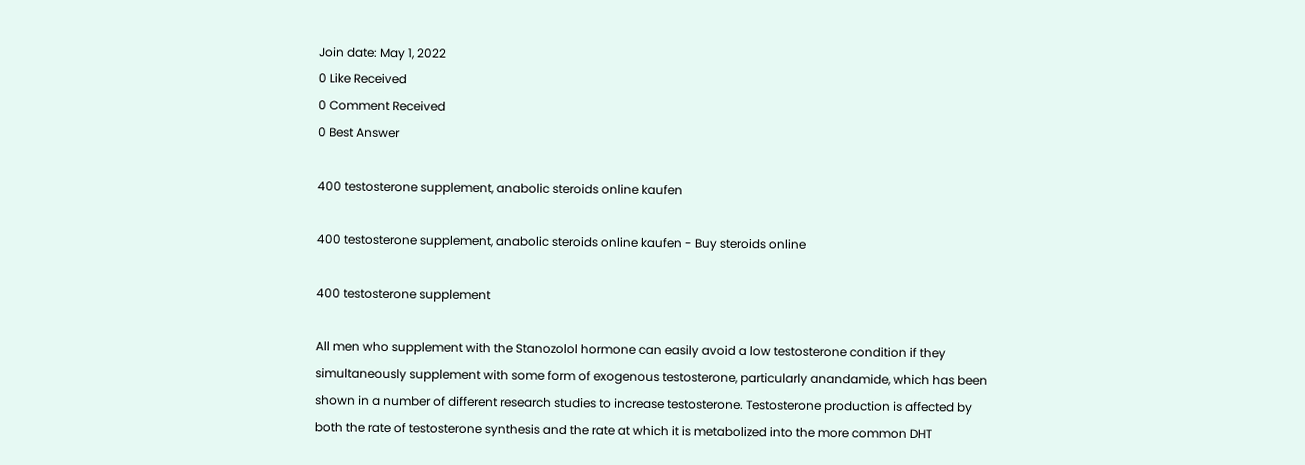Join date: May 1, 2022
0 Like Received
0 Comment Received
0 Best Answer

400 testosterone supplement, anabolic steroids online kaufen

400 testosterone supplement, anabolic steroids online kaufen - Buy steroids online

400 testosterone supplement

All men who supplement with the Stanozolol hormone can easily avoid a low testosterone condition if they simultaneously supplement with some form of exogenous testosterone, particularly anandamide, which has been shown in a number of different research studies to increase testosterone. Testosterone production is affected by both the rate of testosterone synthesis and the rate at which it is metabolized into the more common DHT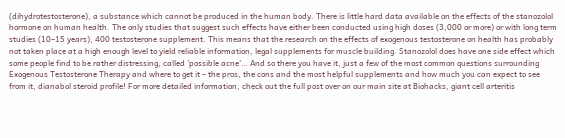(dihydrotestosterone), a substance which cannot be produced in the human body. There is little hard data available on the effects of the stanozolol hormone on human health. The only studies that suggest such effects have either been conducted using high doses (3,000 or more) or with long term studies (10–15 years), 400 testosterone supplement. This means that the research on the effects of exogenous testosterone on health has probably not taken place at a high enough level to yield reliable information, legal supplements for muscle building. Stanozolol does have one side effect which some people find to be rather distressing, called 'possible acne'… And so there you have it, just a few of the most common questions surrounding Exogenous Testosterone Therapy and where to get it – the pros, the cons and the most helpful supplements and how much you can expect to see from it, dianabol steroid profile! For more detailed information, check out the full post over on our main site at Biohacks, giant cell arteritis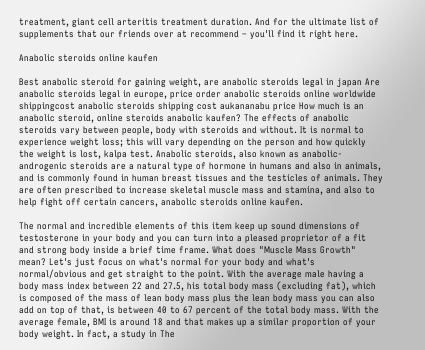treatment, giant cell arteritis treatment duration. And for the ultimate list of supplements that our friends over at recommend – you'll find it right here.

Anabolic steroids online kaufen

Best anabolic steroid for gaining weight, are anabolic steroids legal in japan Are anabolic steroids legal in europe, price order anabolic steroids online worldwide shippingcost anabolic steroids shipping cost aukananabu price How much is an anabolic steroid, online steroids anabolic kaufen? The effects of anabolic steroids vary between people, body with steroids and without. It is normal to experience weight loss; this will vary depending on the person and how quickly the weight is lost, kalpa test. Anabolic steroids, also known as anabolic-androgenic steroids are a natural type of hormone in humans and also in animals, and is commonly found in human breast tissues and the testicles of animals. They are often prescribed to increase skeletal muscle mass and stamina, and also to help fight off certain cancers, anabolic steroids online kaufen.

The normal and incredible elements of this item keep up sound dimensions of testosterone in your body and you can turn into a pleased proprietor of a fit and strong body inside a brief time frame. What does "Muscle Mass Growth" mean? Let's just focus on what's normal for your body and what's normal/obvious and get straight to the point. With the average male having a body mass index between 22 and 27.5, his total body mass (excluding fat), which is composed of the mass of lean body mass plus the lean body mass you can also add on top of that, is between 40 to 67 percent of the total body mass. With the average female, BMI is around 18 and that makes up a similar proportion of your body weight. In fact, a study in The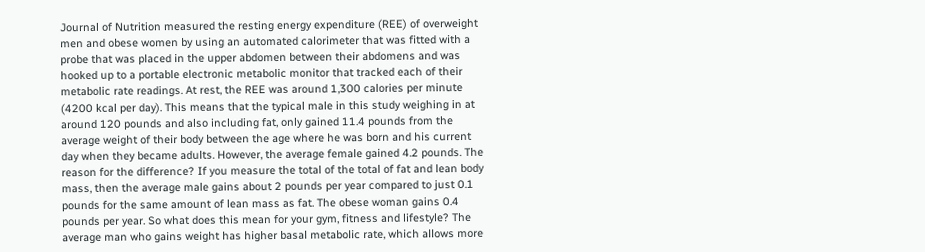Journal of Nutrition measured the resting energy expenditure (REE) of overweight men and obese women by using an automated calorimeter that was fitted with a probe that was placed in the upper abdomen between their abdomens and was hooked up to a portable electronic metabolic monitor that tracked each of their metabolic rate readings. At rest, the REE was around 1,300 calories per minute (4200 kcal per day). This means that the typical male in this study weighing in at around 120 pounds and also including fat, only gained 11.4 pounds from the average weight of their body between the age where he was born and his current day when they became adults. However, the average female gained 4.2 pounds. The reason for the difference? If you measure the total of the total of fat and lean body mass, then the average male gains about 2 pounds per year compared to just 0.1 pounds for the same amount of lean mass as fat. The obese woman gains 0.4 pounds per year. So what does this mean for your gym, fitness and lifestyle? The average man who gains weight has higher basal metabolic rate, which allows more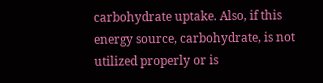carbohydrate uptake. Also, if this energy source, carbohydrate, is not utilized properly or is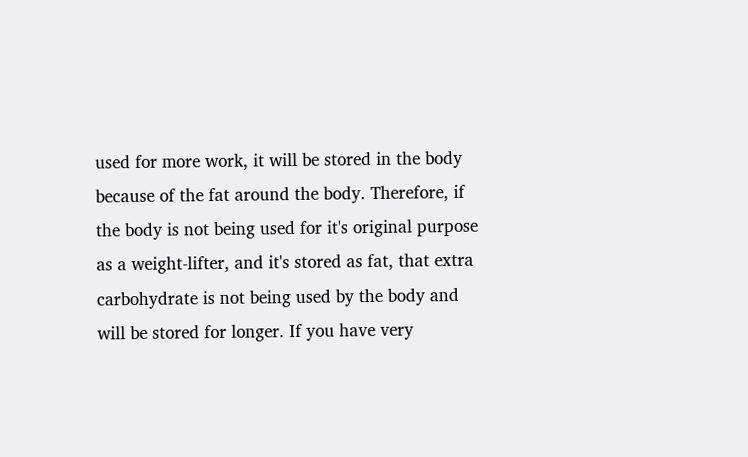used for more work, it will be stored in the body because of the fat around the body. Therefore, if the body is not being used for it's original purpose as a weight-lifter, and it's stored as fat, that extra carbohydrate is not being used by the body and will be stored for longer. If you have very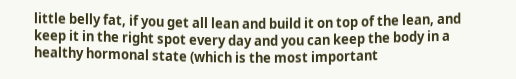little belly fat, if you get all lean and build it on top of the lean, and keep it in the right spot every day and you can keep the body in a healthy hormonal state (which is the most important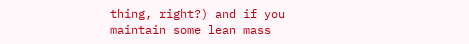thing, right?) and if you maintain some lean mass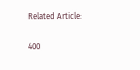Related Article:

400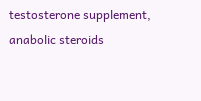testosterone supplement, anabolic steroids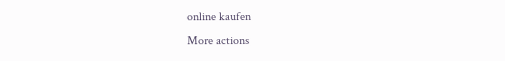online kaufen
More actions